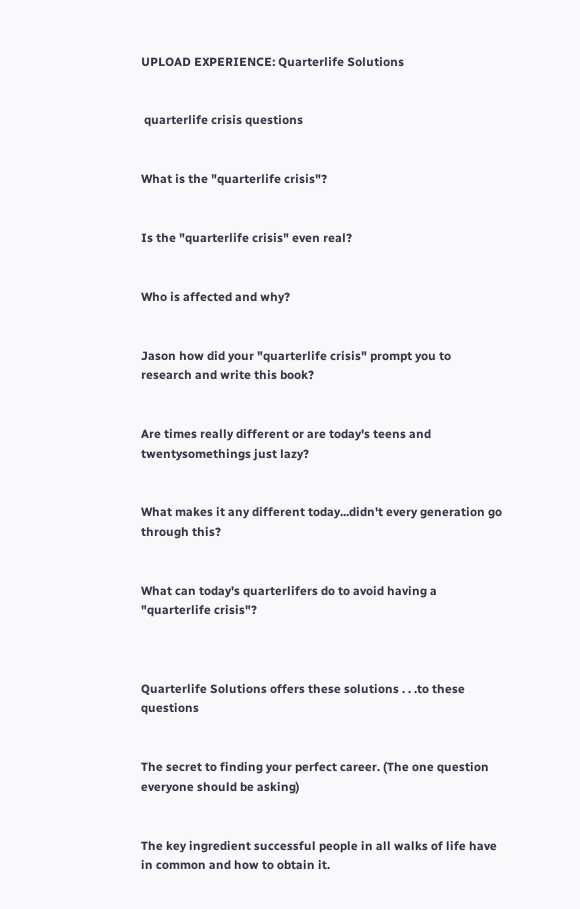UPLOAD EXPERIENCE: Quarterlife Solutions


 quarterlife crisis questions


What is the "quarterlife crisis"?


Is the "quarterlife crisis" even real?


Who is affected and why?


Jason how did your "quarterlife crisis" prompt you to research and write this book?


Are times really different or are today's teens and twentysomethings just lazy?


What makes it any different today...didn't every generation go through this?


What can today's quarterlifers do to avoid having a "quarterlife crisis"?



Quarterlife Solutions offers these solutions . . .to these questions


The secret to finding your perfect career. (The one question everyone should be asking)


The key ingredient successful people in all walks of life have in common and how to obtain it.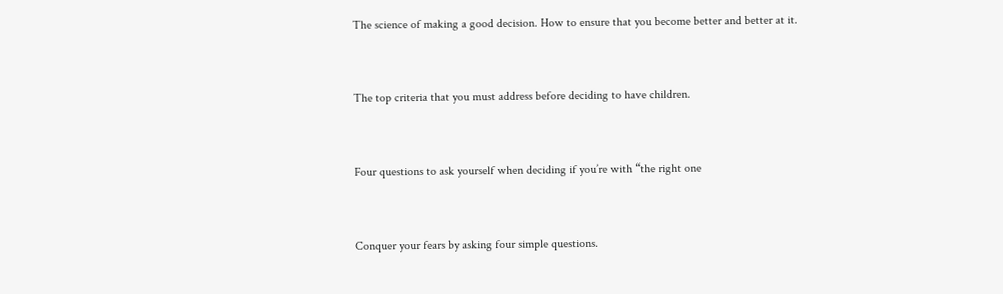The science of making a good decision. How to ensure that you become better and better at it.


The top criteria that you must address before deciding to have children.


Four questions to ask yourself when deciding if you’re with “the right one


Conquer your fears by asking four simple questions.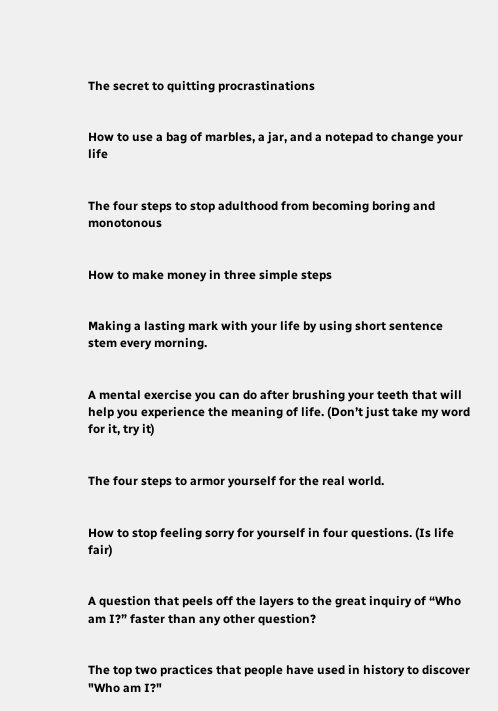The secret to quitting procrastinations


How to use a bag of marbles, a jar, and a notepad to change your life


The four steps to stop adulthood from becoming boring and monotonous


How to make money in three simple steps


Making a lasting mark with your life by using short sentence stem every morning.


A mental exercise you can do after brushing your teeth that will help you experience the meaning of life. (Don’t just take my word for it, try it)


The four steps to armor yourself for the real world.


How to stop feeling sorry for yourself in four questions. (Is life fair)


A question that peels off the layers to the great inquiry of “Who am I?” faster than any other question?


The top two practices that people have used in history to discover "Who am I?"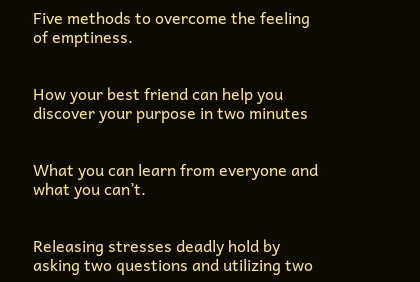Five methods to overcome the feeling of emptiness.


How your best friend can help you discover your purpose in two minutes


What you can learn from everyone and what you can’t.


Releasing stresses deadly hold by asking two questions and utilizing two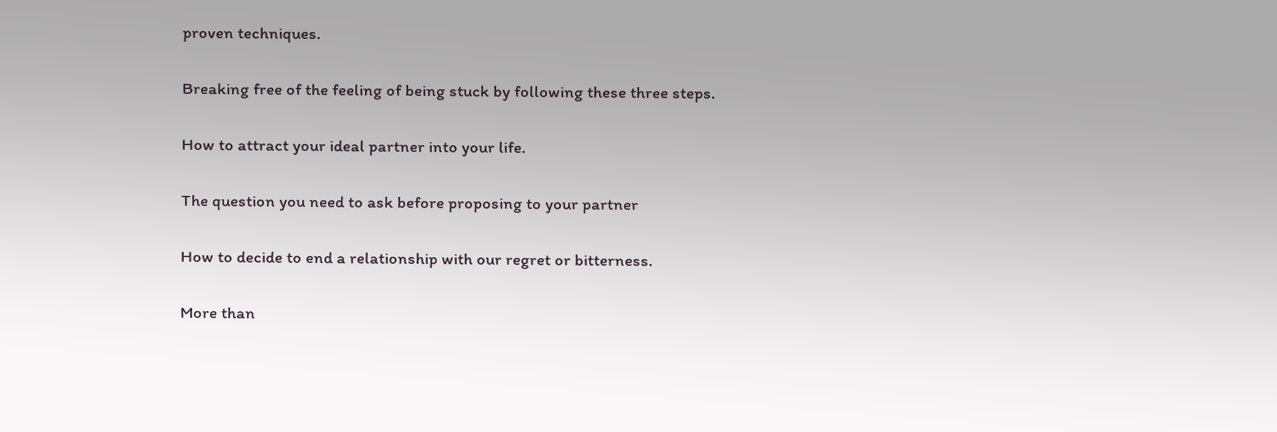proven techniques.


Breaking free of the feeling of being stuck by following these three steps.


How to attract your ideal partner into your life.


The question you need to ask before proposing to your partner


How to decide to end a relationship with our regret or bitterness.


More than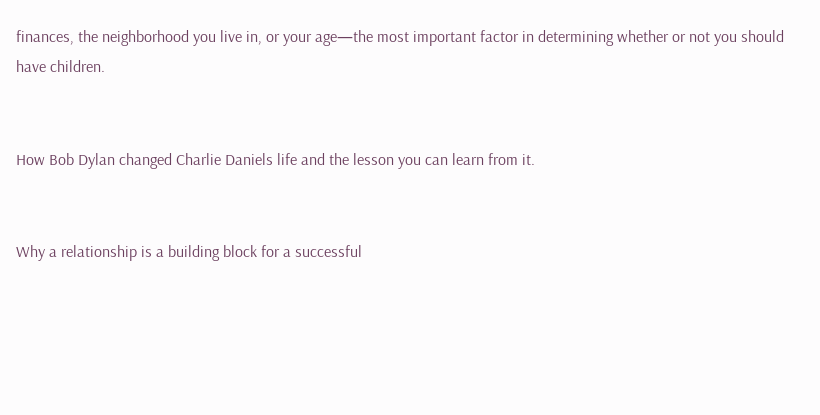finances, the neighborhood you live in, or your age—the most important factor in determining whether or not you should have children.


How Bob Dylan changed Charlie Daniels life and the lesson you can learn from it.


Why a relationship is a building block for a successful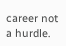career not a hurdle.